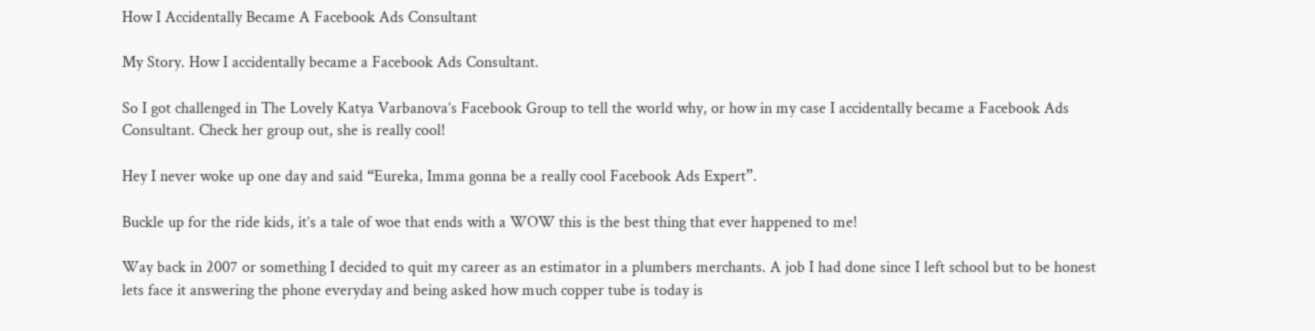How I Accidentally Became A Facebook Ads Consultant

My Story. How I accidentally became a Facebook Ads Consultant.

So I got challenged in The Lovely Katya Varbanova’s Facebook Group to tell the world why, or how in my case I accidentally became a Facebook Ads Consultant. Check her group out, she is really cool!

Hey I never woke up one day and said “Eureka, Imma gonna be a really cool Facebook Ads Expert”.

Buckle up for the ride kids, it’s a tale of woe that ends with a WOW this is the best thing that ever happened to me!

Way back in 2007 or something I decided to quit my career as an estimator in a plumbers merchants. A job I had done since I left school but to be honest lets face it answering the phone everyday and being asked how much copper tube is today is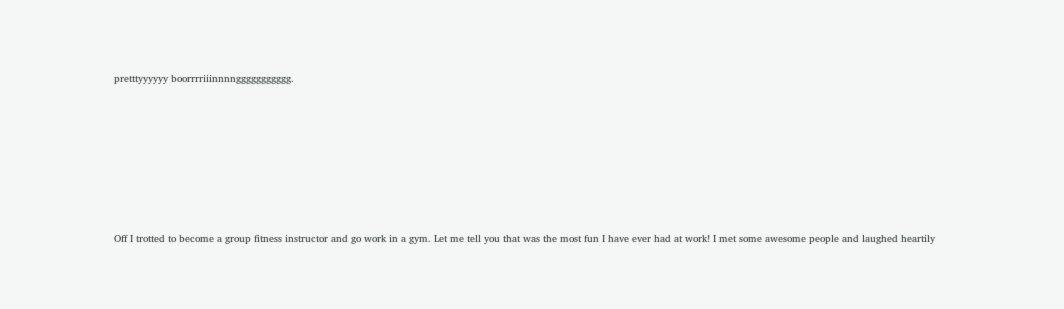pretttyyyyyy boorrrriiinnnnggggggggggg.







Off I trotted to become a group fitness instructor and go work in a gym. Let me tell you that was the most fun I have ever had at work! I met some awesome people and laughed heartily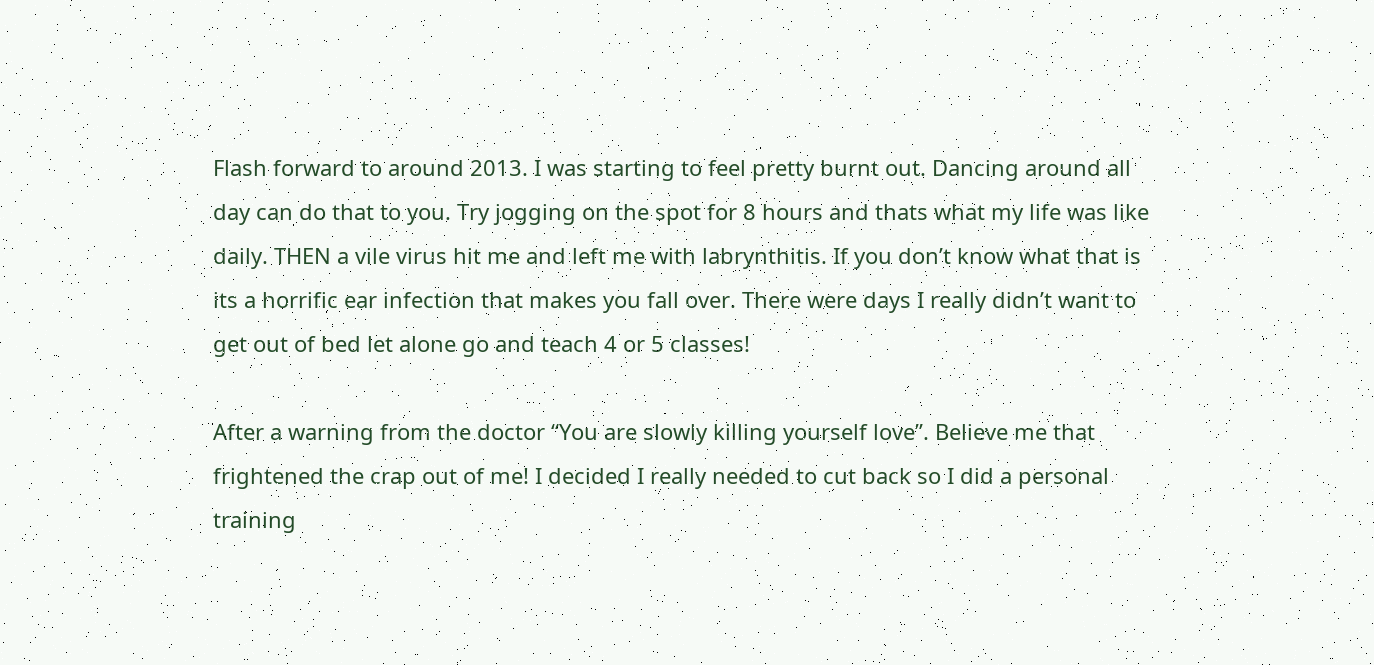Flash forward to around 2013. I was starting to feel pretty burnt out. Dancing around all day can do that to you. Try jogging on the spot for 8 hours and thats what my life was like daily. THEN a vile virus hit me and left me with labrynthitis. If you don’t know what that is its a horrific ear infection that makes you fall over. There were days I really didn’t want to get out of bed let alone go and teach 4 or 5 classes!

After a warning from the doctor “You are slowly killing yourself love”. Believe me that frightened the crap out of me! I decided I really needed to cut back so I did a personal training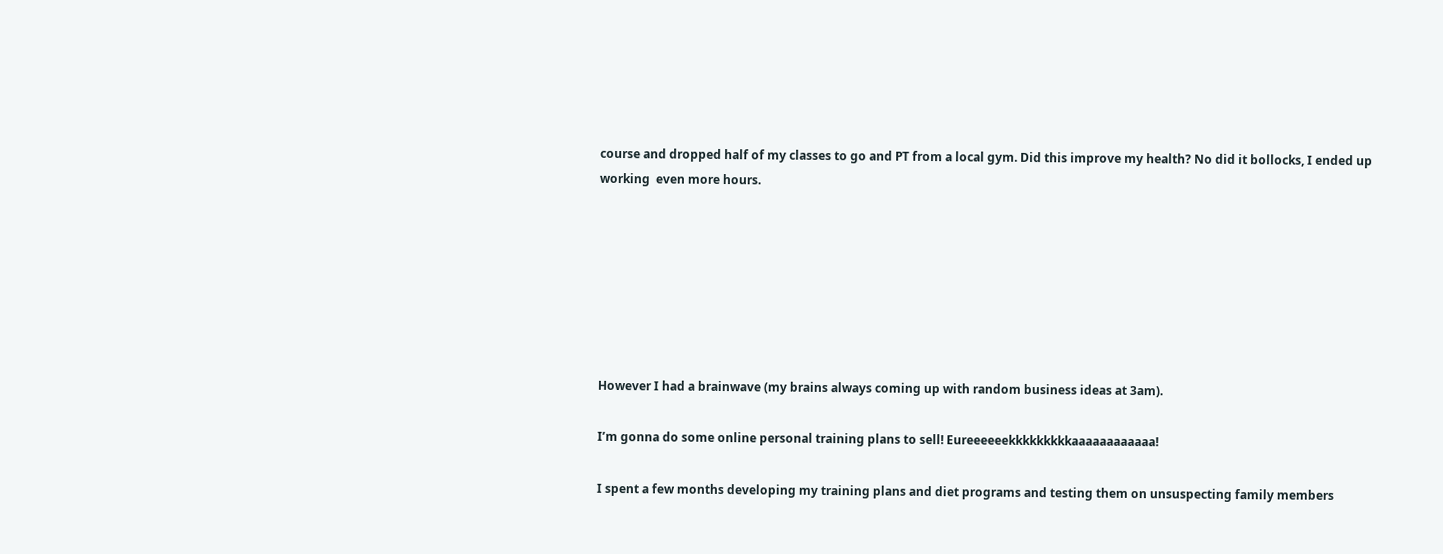course and dropped half of my classes to go and PT from a local gym. Did this improve my health? No did it bollocks, I ended up working  even more hours.







However I had a brainwave (my brains always coming up with random business ideas at 3am).

I’m gonna do some online personal training plans to sell! Eureeeeeekkkkkkkkkaaaaaaaaaaaa!

I spent a few months developing my training plans and diet programs and testing them on unsuspecting family members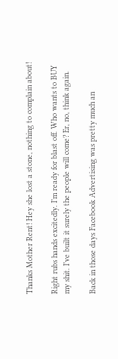Thanks Mother Rent! Hey she lost a stone, nothing to complain about!

Right rubs hands excitedly. I’m ready for blast off. Who wants to BUY my shit. I’ve built it surely the people will come? Er, no, think again.

Back in those days Facebook Advertising was pretty much an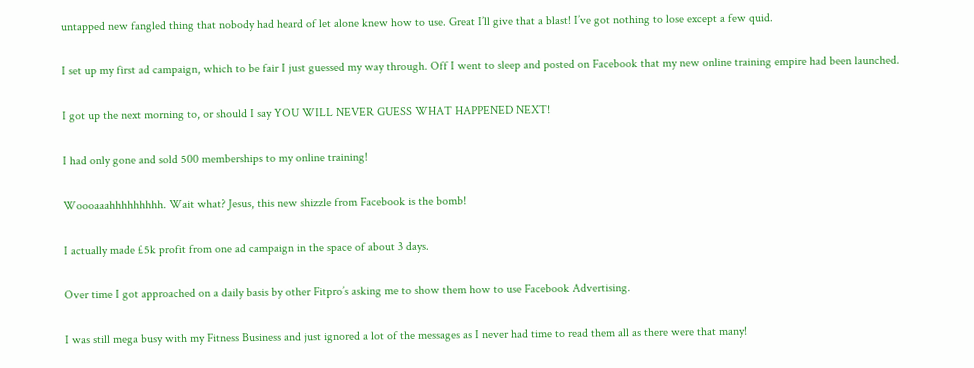untapped new fangled thing that nobody had heard of let alone knew how to use. Great I’ll give that a blast! I’ve got nothing to lose except a few quid.

I set up my first ad campaign, which to be fair I just guessed my way through. Off I went to sleep and posted on Facebook that my new online training empire had been launched.

I got up the next morning to, or should I say YOU WILL NEVER GUESS WHAT HAPPENED NEXT!

I had only gone and sold 500 memberships to my online training!

Woooaaahhhhhhhhh. Wait what? Jesus, this new shizzle from Facebook is the bomb!

I actually made £5k profit from one ad campaign in the space of about 3 days.

Over time I got approached on a daily basis by other Fitpro’s asking me to show them how to use Facebook Advertising.

I was still mega busy with my Fitness Business and just ignored a lot of the messages as I never had time to read them all as there were that many!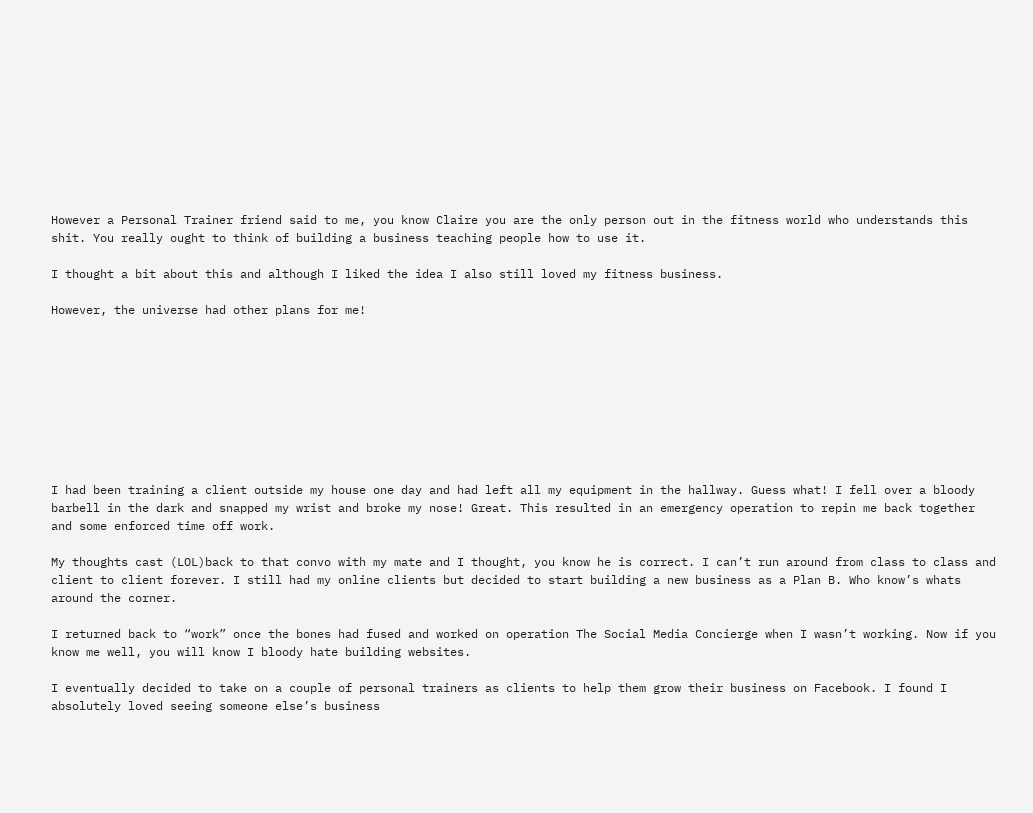However a Personal Trainer friend said to me, you know Claire you are the only person out in the fitness world who understands this shit. You really ought to think of building a business teaching people how to use it.

I thought a bit about this and although I liked the idea I also still loved my fitness business.

However, the universe had other plans for me!









I had been training a client outside my house one day and had left all my equipment in the hallway. Guess what! I fell over a bloody barbell in the dark and snapped my wrist and broke my nose! Great. This resulted in an emergency operation to repin me back together and some enforced time off work.

My thoughts cast (LOL)back to that convo with my mate and I thought, you know he is correct. I can’t run around from class to class and client to client forever. I still had my online clients but decided to start building a new business as a Plan B. Who know’s whats around the corner.

I returned back to “work” once the bones had fused and worked on operation The Social Media Concierge when I wasn’t working. Now if you know me well, you will know I bloody hate building websites.

I eventually decided to take on a couple of personal trainers as clients to help them grow their business on Facebook. I found I absolutely loved seeing someone else’s business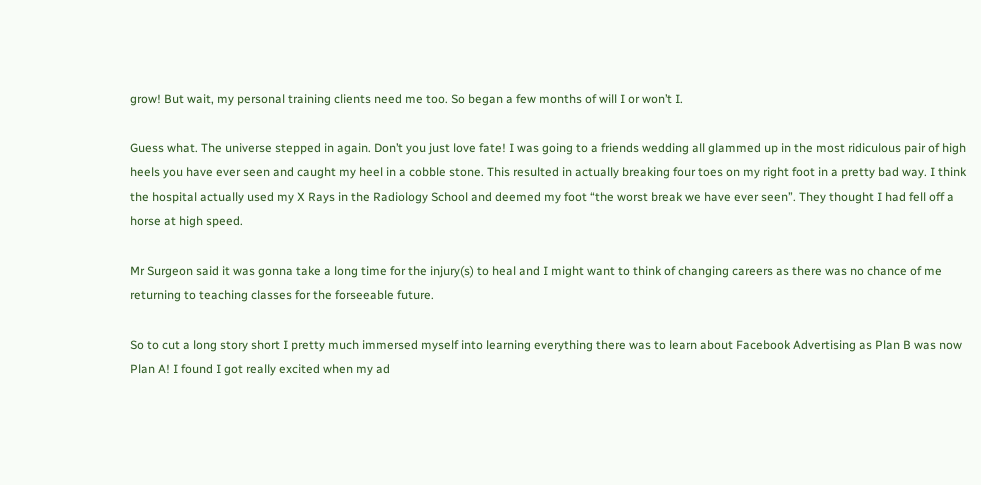grow! But wait, my personal training clients need me too. So began a few months of will I or won’t I.

Guess what. The universe stepped in again. Don’t you just love fate! I was going to a friends wedding all glammed up in the most ridiculous pair of high heels you have ever seen and caught my heel in a cobble stone. This resulted in actually breaking four toes on my right foot in a pretty bad way. I think the hospital actually used my X Rays in the Radiology School and deemed my foot “the worst break we have ever seen”. They thought I had fell off a horse at high speed.

Mr Surgeon said it was gonna take a long time for the injury(s) to heal and I might want to think of changing careers as there was no chance of me returning to teaching classes for the forseeable future.

So to cut a long story short I pretty much immersed myself into learning everything there was to learn about Facebook Advertising as Plan B was now Plan A! I found I got really excited when my ad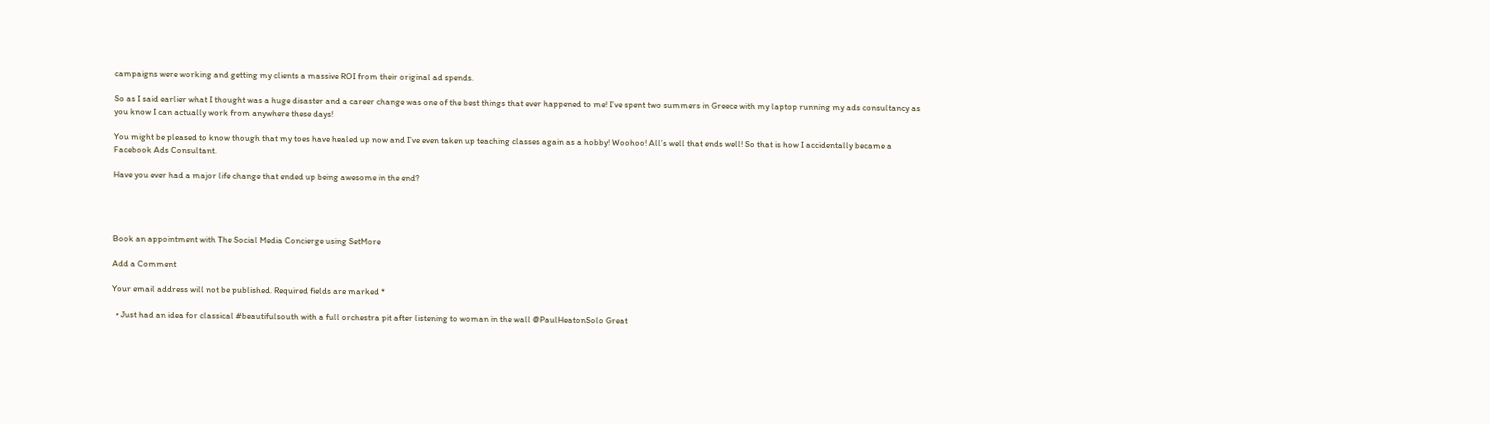campaigns were working and getting my clients a massive ROI from their original ad spends.

So as I said earlier what I thought was a huge disaster and a career change was one of the best things that ever happened to me! I’ve spent two summers in Greece with my laptop running my ads consultancy as you know I can actually work from anywhere these days!

You might be pleased to know though that my toes have healed up now and I’ve even taken up teaching classes again as a hobby! Woohoo! All’s well that ends well! So that is how I accidentally became a Facebook Ads Consultant.

Have you ever had a major life change that ended up being awesome in the end?




Book an appointment with The Social Media Concierge using SetMore

Add a Comment

Your email address will not be published. Required fields are marked *

  • Just had an idea for classical #beautifulsouth with a full orchestra pit after listening to woman in the wall @PaulHeatonSolo Great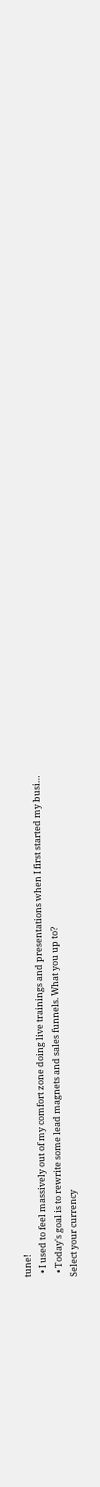tune!
  • I used to feel massively out of my comfort zone doing live trainings and presentations when I first started my busi…
  • Today's goal is to rewrite some lead magnets and sales funnels. What you up to?
Select your currency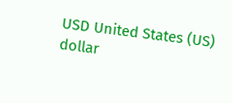USD United States (US) dollar